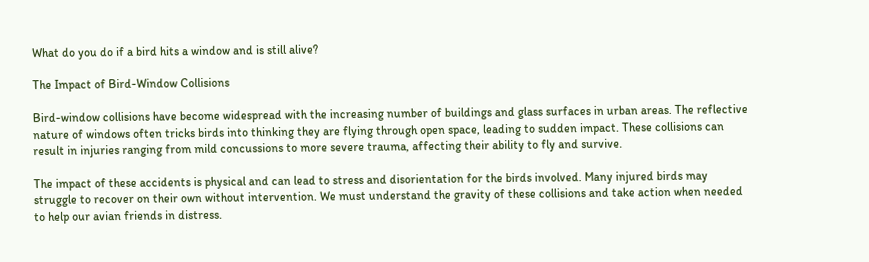What do you do if a bird hits a window and is still alive?

The Impact of Bird-Window Collisions

Bird-window collisions have become widespread with the increasing number of buildings and glass surfaces in urban areas. The reflective nature of windows often tricks birds into thinking they are flying through open space, leading to sudden impact. These collisions can result in injuries ranging from mild concussions to more severe trauma, affecting their ability to fly and survive.

The impact of these accidents is physical and can lead to stress and disorientation for the birds involved. Many injured birds may struggle to recover on their own without intervention. We must understand the gravity of these collisions and take action when needed to help our avian friends in distress.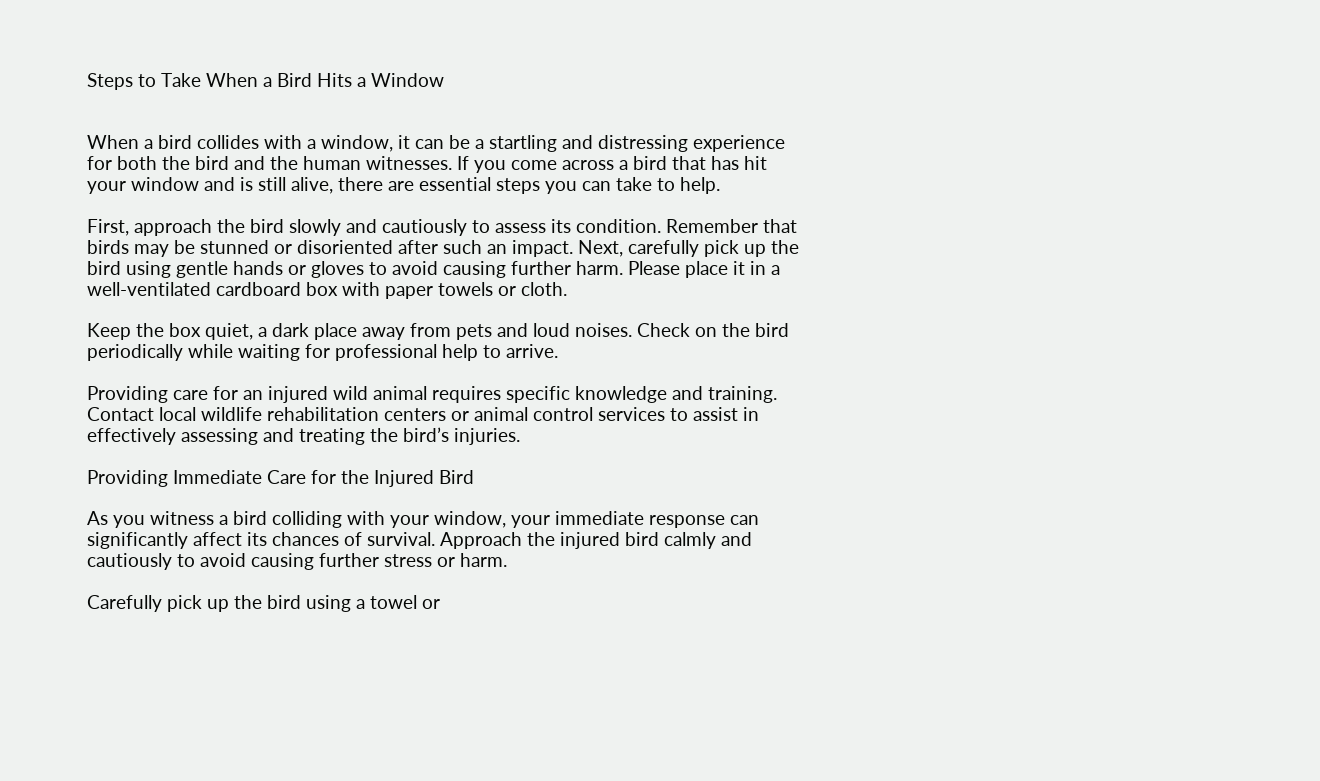Steps to Take When a Bird Hits a Window


When a bird collides with a window, it can be a startling and distressing experience for both the bird and the human witnesses. If you come across a bird that has hit your window and is still alive, there are essential steps you can take to help.

First, approach the bird slowly and cautiously to assess its condition. Remember that birds may be stunned or disoriented after such an impact. Next, carefully pick up the bird using gentle hands or gloves to avoid causing further harm. Please place it in a well-ventilated cardboard box with paper towels or cloth.

Keep the box quiet, a dark place away from pets and loud noises. Check on the bird periodically while waiting for professional help to arrive.

Providing care for an injured wild animal requires specific knowledge and training. Contact local wildlife rehabilitation centers or animal control services to assist in effectively assessing and treating the bird’s injuries.

Providing Immediate Care for the Injured Bird

As you witness a bird colliding with your window, your immediate response can significantly affect its chances of survival. Approach the injured bird calmly and cautiously to avoid causing further stress or harm.

Carefully pick up the bird using a towel or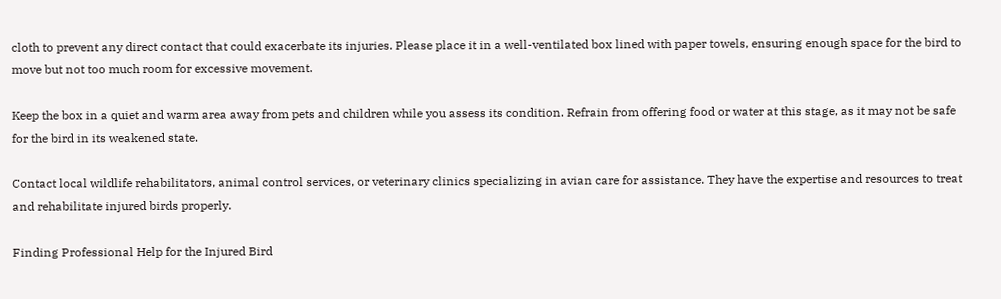cloth to prevent any direct contact that could exacerbate its injuries. Please place it in a well-ventilated box lined with paper towels, ensuring enough space for the bird to move but not too much room for excessive movement.

Keep the box in a quiet and warm area away from pets and children while you assess its condition. Refrain from offering food or water at this stage, as it may not be safe for the bird in its weakened state.

Contact local wildlife rehabilitators, animal control services, or veterinary clinics specializing in avian care for assistance. They have the expertise and resources to treat and rehabilitate injured birds properly.

Finding Professional Help for the Injured Bird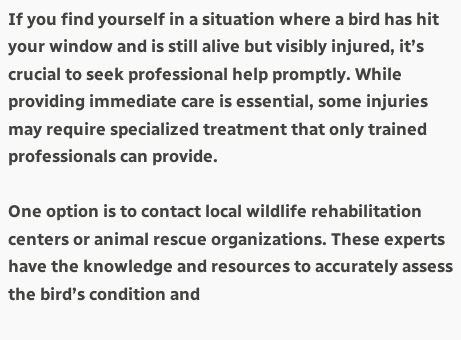If you find yourself in a situation where a bird has hit your window and is still alive but visibly injured, it’s crucial to seek professional help promptly. While providing immediate care is essential, some injuries may require specialized treatment that only trained professionals can provide.

One option is to contact local wildlife rehabilitation centers or animal rescue organizations. These experts have the knowledge and resources to accurately assess the bird’s condition and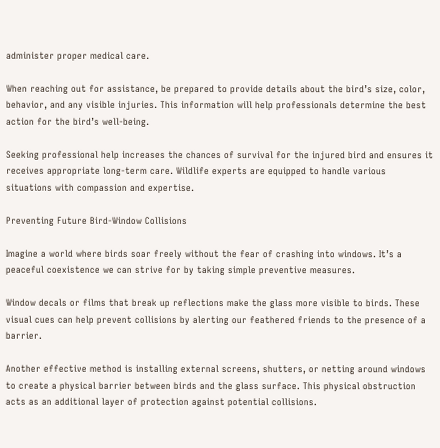administer proper medical care.

When reaching out for assistance, be prepared to provide details about the bird’s size, color, behavior, and any visible injuries. This information will help professionals determine the best action for the bird’s well-being.

Seeking professional help increases the chances of survival for the injured bird and ensures it receives appropriate long-term care. Wildlife experts are equipped to handle various situations with compassion and expertise.

Preventing Future Bird-Window Collisions

Imagine a world where birds soar freely without the fear of crashing into windows. It’s a peaceful coexistence we can strive for by taking simple preventive measures.

Window decals or films that break up reflections make the glass more visible to birds. These visual cues can help prevent collisions by alerting our feathered friends to the presence of a barrier.

Another effective method is installing external screens, shutters, or netting around windows to create a physical barrier between birds and the glass surface. This physical obstruction acts as an additional layer of protection against potential collisions.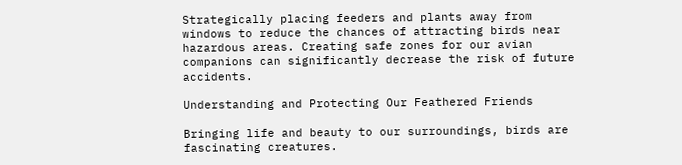Strategically placing feeders and plants away from windows to reduce the chances of attracting birds near hazardous areas. Creating safe zones for our avian companions can significantly decrease the risk of future accidents.

Understanding and Protecting Our Feathered Friends

Bringing life and beauty to our surroundings, birds are fascinating creatures.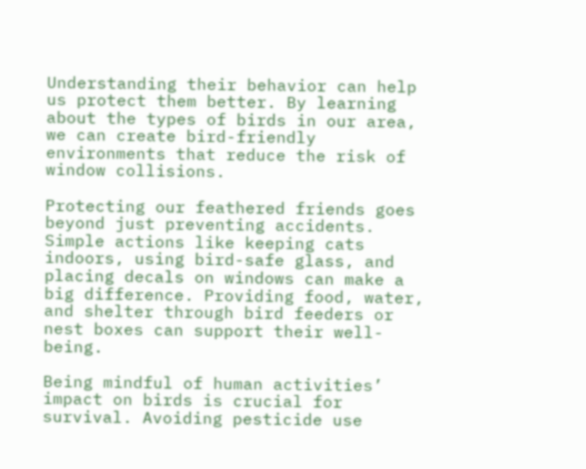Understanding their behavior can help us protect them better. By learning about the types of birds in our area, we can create bird-friendly environments that reduce the risk of window collisions.

Protecting our feathered friends goes beyond just preventing accidents. Simple actions like keeping cats indoors, using bird-safe glass, and placing decals on windows can make a big difference. Providing food, water, and shelter through bird feeders or nest boxes can support their well-being.

Being mindful of human activities’ impact on birds is crucial for survival. Avoiding pesticide use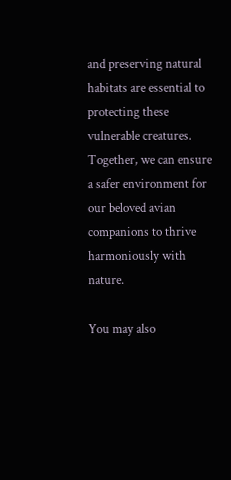and preserving natural habitats are essential to protecting these vulnerable creatures. Together, we can ensure a safer environment for our beloved avian companions to thrive harmoniously with nature.

You may also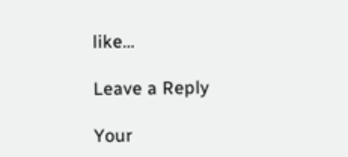like...

Leave a Reply

Your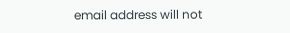email address will not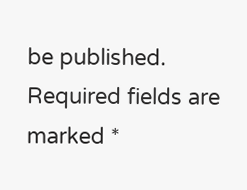be published. Required fields are marked *